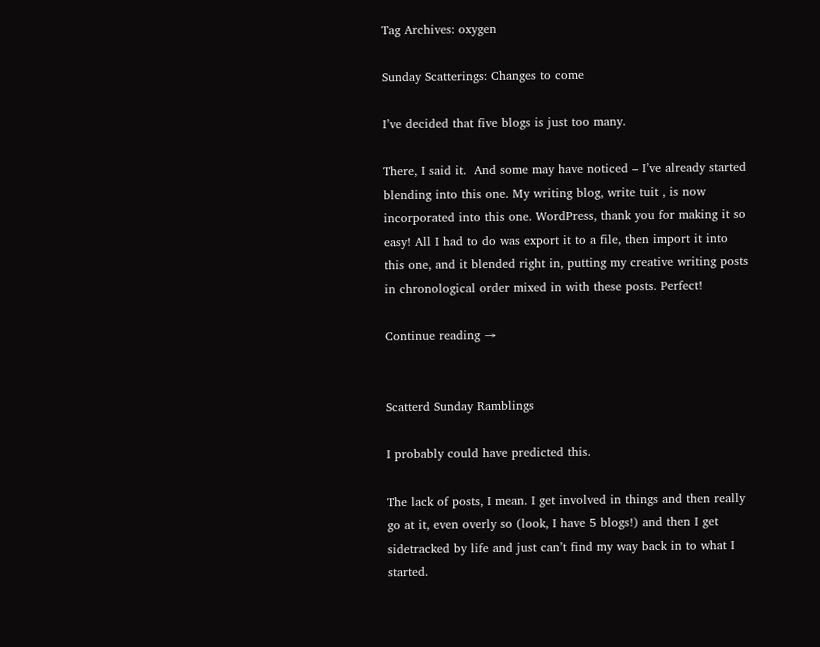Tag Archives: oxygen

Sunday Scatterings: Changes to come

I’ve decided that five blogs is just too many.

There, I said it.  And some may have noticed – I’ve already started blending into this one. My writing blog, write tuit , is now incorporated into this one. WordPress, thank you for making it so easy! All I had to do was export it to a file, then import it into this one, and it blended right in, putting my creative writing posts in chronological order mixed in with these posts. Perfect!

Continue reading →


Scatterd Sunday Ramblings

I probably could have predicted this.

The lack of posts, I mean. I get involved in things and then really go at it, even overly so (look, I have 5 blogs!) and then I get sidetracked by life and just can’t find my way back in to what I started.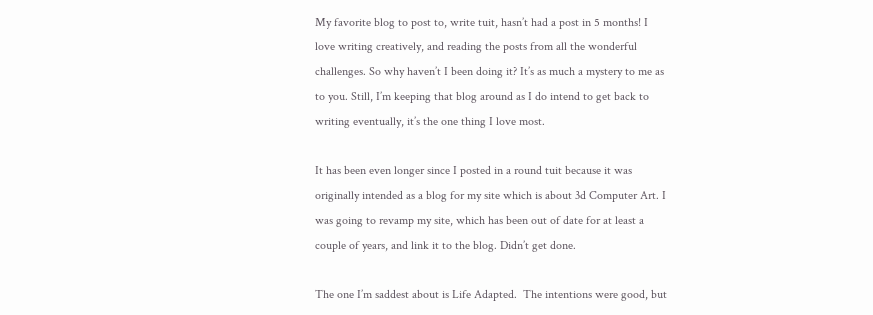My favorite blog to post to, write tuit, hasn’t had a post in 5 months! I love writing creatively, and reading the posts from all the wonderful challenges. So why haven’t I been doing it? It’s as much a mystery to me as to you. Still, I’m keeping that blog around as I do intend to get back to writing eventually, it’s the one thing I love most.

It has been even longer since I posted in a round tuit because it was originally intended as a blog for my site which is about 3d Computer Art. I was going to revamp my site, which has been out of date for at least a couple of years, and link it to the blog. Didn’t get done.

The one I’m saddest about is Life Adapted.  The intentions were good, but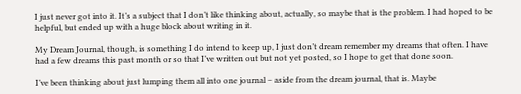I just never got into it. It’s a subject that I don’t like thinking about, actually, so maybe that is the problem. I had hoped to be helpful, but ended up with a huge block about writing in it.

My Dream Journal, though, is something I do intend to keep up, I just don’t dream remember my dreams that often. I have had a few dreams this past month or so that I’ve written out but not yet posted, so I hope to get that done soon.

I’ve been thinking about just lumping them all into one journal – aside from the dream journal, that is. Maybe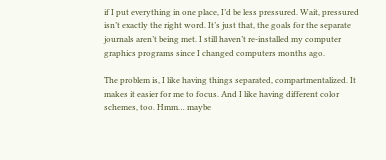if I put everything in one place, I’d be less pressured. Wait, pressured isn’t exactly the right word. It’s just that, the goals for the separate journals aren’t being met. I still haven’t re-installed my computer graphics programs since I changed computers months ago.

The problem is, I like having things separated, compartmentalized. It makes it easier for me to focus. And I like having different color schemes, too. Hmm… maybe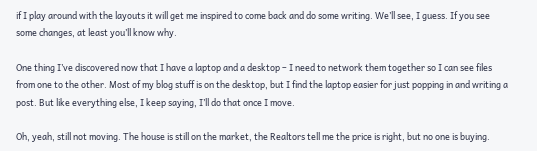if I play around with the layouts it will get me inspired to come back and do some writing. We’ll see, I guess. If you see some changes, at least you’ll know why.

One thing I’ve discovered now that I have a laptop and a desktop – I need to network them together so I can see files from one to the other. Most of my blog stuff is on the desktop, but I find the laptop easier for just popping in and writing a post. But like everything else, I keep saying, I’ll do that once I move.

Oh, yeah, still not moving. The house is still on the market, the Realtors tell me the price is right, but no one is buying.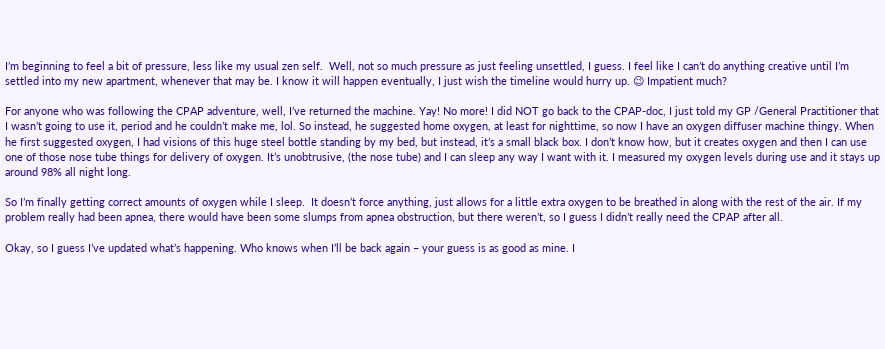I’m beginning to feel a bit of pressure, less like my usual zen self.  Well, not so much pressure as just feeling unsettled, I guess. I feel like I can’t do anything creative until I’m settled into my new apartment, whenever that may be. I know it will happen eventually, I just wish the timeline would hurry up. 😉 Impatient much?

For anyone who was following the CPAP adventure, well, I’ve returned the machine. Yay! No more! I did NOT go back to the CPAP-doc, I just told my GP /General Practitioner that I wasn’t going to use it, period and he couldn’t make me, lol. So instead, he suggested home oxygen, at least for nighttime, so now I have an oxygen diffuser machine thingy. When he first suggested oxygen, I had visions of this huge steel bottle standing by my bed, but instead, it’s a small black box. I don’t know how, but it creates oxygen and then I can use one of those nose tube things for delivery of oxygen. It’s unobtrusive, (the nose tube) and I can sleep any way I want with it. I measured my oxygen levels during use and it stays up around 98% all night long.

So I’m finally getting correct amounts of oxygen while I sleep.  It doesn’t force anything, just allows for a little extra oxygen to be breathed in along with the rest of the air. If my problem really had been apnea, there would have been some slumps from apnea obstruction, but there weren’t, so I guess I didn’t really need the CPAP after all.

Okay, so I guess I’ve updated what’s happening. Who knows when I’ll be back again – your guess is as good as mine. I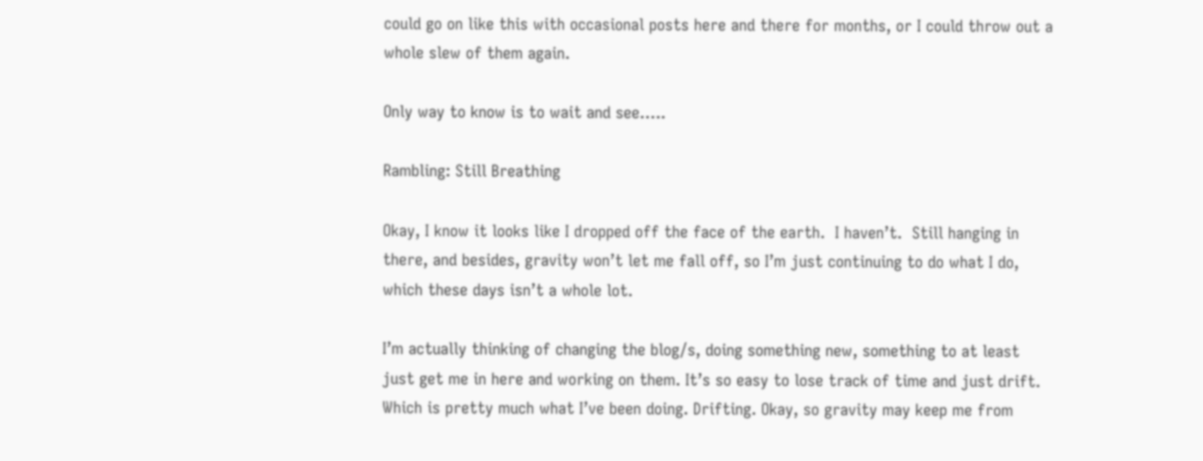could go on like this with occasional posts here and there for months, or I could throw out a whole slew of them again.

Only way to know is to wait and see…..

Rambling: Still Breathing

Okay, I know it looks like I dropped off the face of the earth.  I haven’t.  Still hanging in there, and besides, gravity won’t let me fall off, so I’m just continuing to do what I do, which these days isn’t a whole lot.

I’m actually thinking of changing the blog/s, doing something new, something to at least just get me in here and working on them. It’s so easy to lose track of time and just drift. Which is pretty much what I’ve been doing. Drifting. Okay, so gravity may keep me from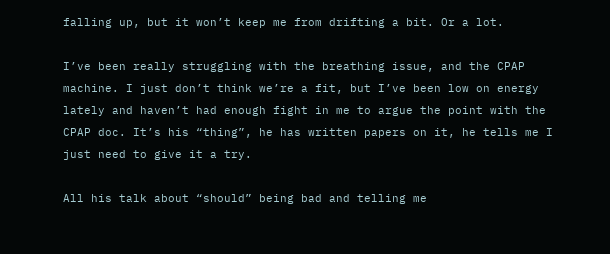falling up, but it won’t keep me from drifting a bit. Or a lot.

I’ve been really struggling with the breathing issue, and the CPAP machine. I just don’t think we’re a fit, but I’ve been low on energy lately and haven’t had enough fight in me to argue the point with the CPAP doc. It’s his “thing”, he has written papers on it, he tells me I just need to give it a try.

All his talk about “should” being bad and telling me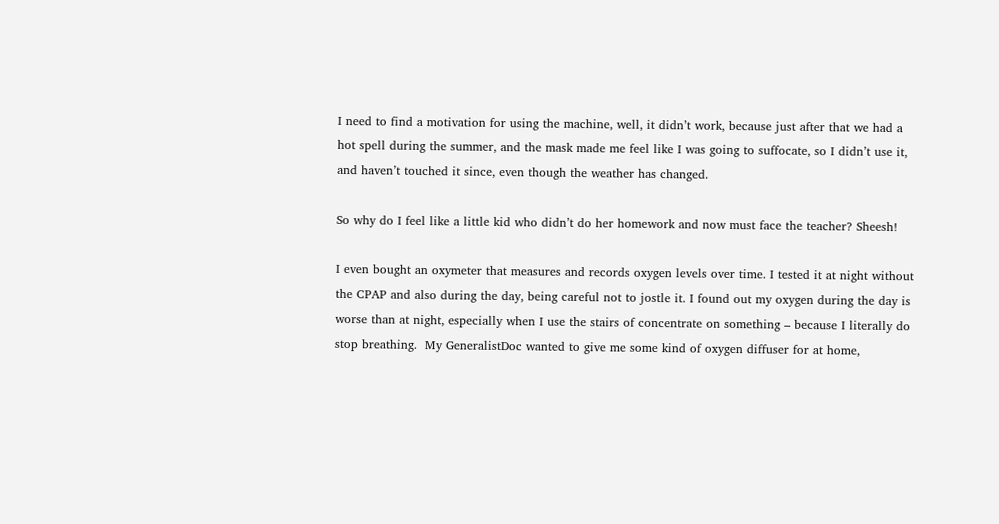I need to find a motivation for using the machine, well, it didn’t work, because just after that we had a hot spell during the summer, and the mask made me feel like I was going to suffocate, so I didn’t use it, and haven’t touched it since, even though the weather has changed.

So why do I feel like a little kid who didn’t do her homework and now must face the teacher? Sheesh!

I even bought an oxymeter that measures and records oxygen levels over time. I tested it at night without the CPAP and also during the day, being careful not to jostle it. I found out my oxygen during the day is worse than at night, especially when I use the stairs of concentrate on something – because I literally do stop breathing.  My GeneralistDoc wanted to give me some kind of oxygen diffuser for at home,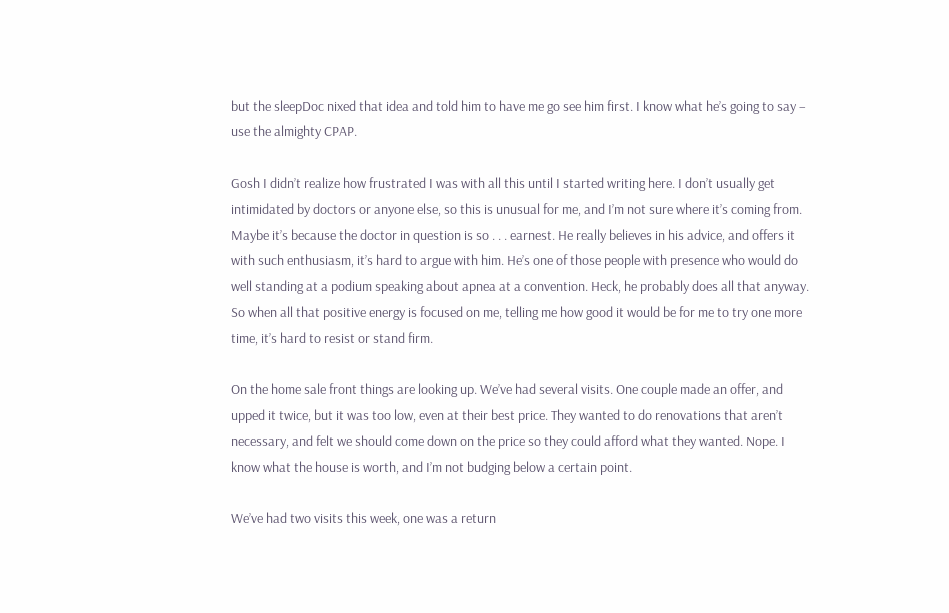but the sleepDoc nixed that idea and told him to have me go see him first. I know what he’s going to say – use the almighty CPAP.

Gosh I didn’t realize how frustrated I was with all this until I started writing here. I don’t usually get intimidated by doctors or anyone else, so this is unusual for me, and I’m not sure where it’s coming from. Maybe it’s because the doctor in question is so . . . earnest. He really believes in his advice, and offers it with such enthusiasm, it’s hard to argue with him. He’s one of those people with presence who would do well standing at a podium speaking about apnea at a convention. Heck, he probably does all that anyway. So when all that positive energy is focused on me, telling me how good it would be for me to try one more time, it’s hard to resist or stand firm.

On the home sale front things are looking up. We’ve had several visits. One couple made an offer, and upped it twice, but it was too low, even at their best price. They wanted to do renovations that aren’t necessary, and felt we should come down on the price so they could afford what they wanted. Nope. I know what the house is worth, and I’m not budging below a certain point.

We’ve had two visits this week, one was a return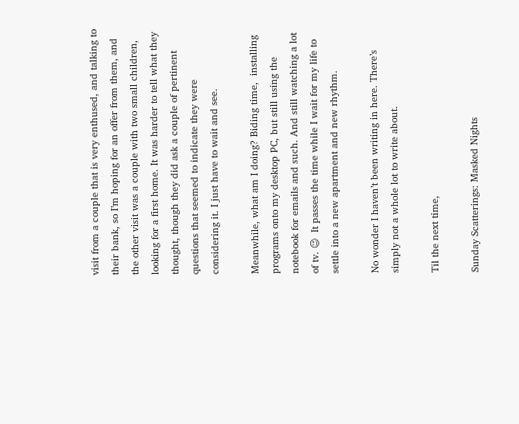visit from a couple that is very enthused, and talking to their bank, so I’m hoping for an offer from them, and the other visit was a couple with two small children, looking for a first home. It was harder to tell what they thought, though they did ask a couple of pertinent questions that seemed to indicate they were considering it. I just have to wait and see.

Meanwhile, what am I doing? Biding time,  installing programs onto my desktop PC, but still using the notebook for emails and such. And still watching a lot of tv. 😉  It passes the time while I wait for my life to settle into a new apartment and new rhythm.

No wonder I haven’t been writing in here. There’s simply not a whole lot to write about.

Til the next time,

Sunday Scatterings: Masked Nights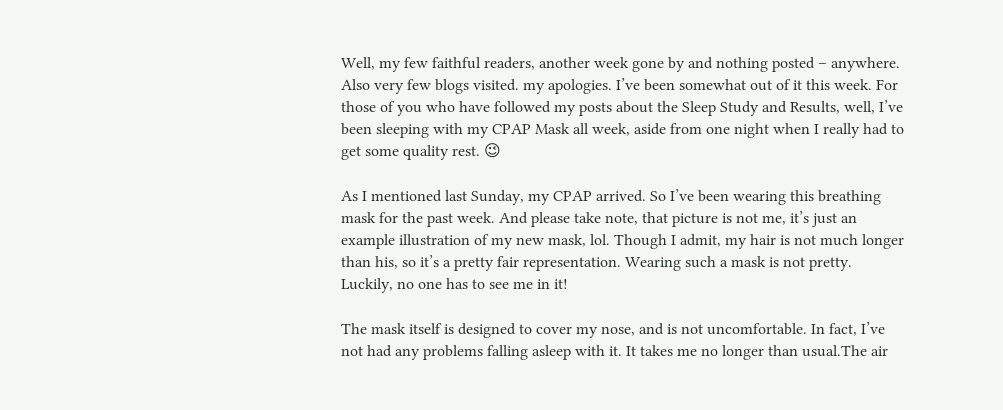Well, my few faithful readers, another week gone by and nothing posted – anywhere. Also very few blogs visited. my apologies. I’ve been somewhat out of it this week. For those of you who have followed my posts about the Sleep Study and Results, well, I’ve been sleeping with my CPAP Mask all week, aside from one night when I really had to get some quality rest. 😉

As I mentioned last Sunday, my CPAP arrived. So I’ve been wearing this breathing mask for the past week. And please take note, that picture is not me, it’s just an example illustration of my new mask, lol. Though I admit, my hair is not much longer than his, so it’s a pretty fair representation. Wearing such a mask is not pretty. Luckily, no one has to see me in it!

The mask itself is designed to cover my nose, and is not uncomfortable. In fact, I’ve not had any problems falling asleep with it. It takes me no longer than usual.The air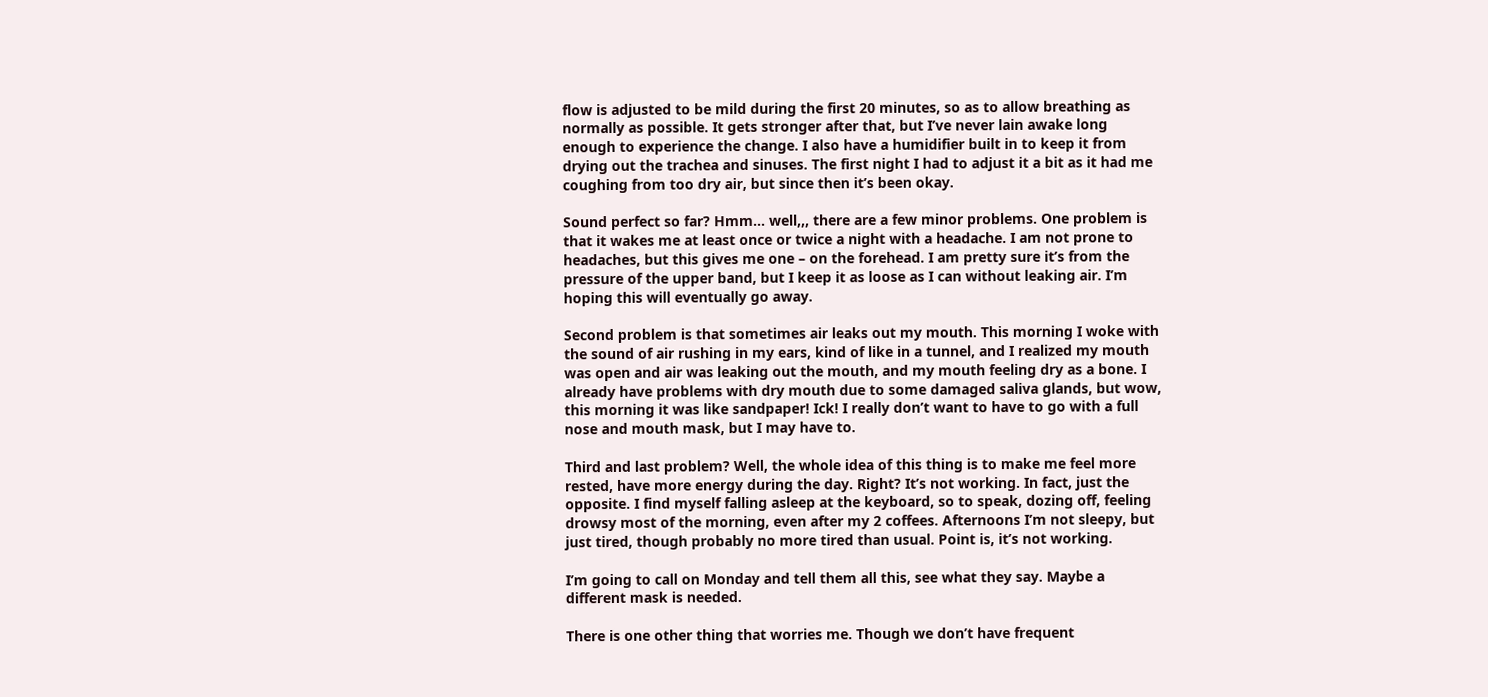flow is adjusted to be mild during the first 20 minutes, so as to allow breathing as normally as possible. It gets stronger after that, but I’ve never lain awake long enough to experience the change. I also have a humidifier built in to keep it from drying out the trachea and sinuses. The first night I had to adjust it a bit as it had me coughing from too dry air, but since then it’s been okay.

Sound perfect so far? Hmm… well,,, there are a few minor problems. One problem is that it wakes me at least once or twice a night with a headache. I am not prone to headaches, but this gives me one – on the forehead. I am pretty sure it’s from the pressure of the upper band, but I keep it as loose as I can without leaking air. I’m hoping this will eventually go away.

Second problem is that sometimes air leaks out my mouth. This morning I woke with the sound of air rushing in my ears, kind of like in a tunnel, and I realized my mouth was open and air was leaking out the mouth, and my mouth feeling dry as a bone. I already have problems with dry mouth due to some damaged saliva glands, but wow, this morning it was like sandpaper! Ick! I really don’t want to have to go with a full nose and mouth mask, but I may have to.

Third and last problem? Well, the whole idea of this thing is to make me feel more rested, have more energy during the day. Right? It’s not working. In fact, just the opposite. I find myself falling asleep at the keyboard, so to speak, dozing off, feeling drowsy most of the morning, even after my 2 coffees. Afternoons I’m not sleepy, but just tired, though probably no more tired than usual. Point is, it’s not working.

I’m going to call on Monday and tell them all this, see what they say. Maybe a different mask is needed.

There is one other thing that worries me. Though we don’t have frequent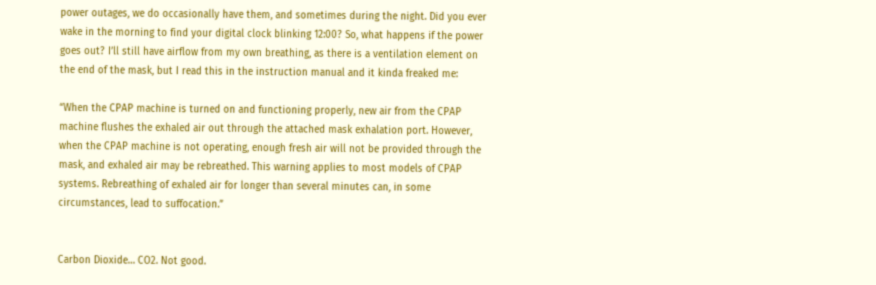power outages, we do occasionally have them, and sometimes during the night. Did you ever wake in the morning to find your digital clock blinking 12:00? So, what happens if the power goes out? I’ll still have airflow from my own breathing, as there is a ventilation element on the end of the mask, but I read this in the instruction manual and it kinda freaked me:

“When the CPAP machine is turned on and functioning properly, new air from the CPAP machine flushes the exhaled air out through the attached mask exhalation port. However, when the CPAP machine is not operating, enough fresh air will not be provided through the mask, and exhaled air may be rebreathed. This warning applies to most models of CPAP systems. Rebreathing of exhaled air for longer than several minutes can, in some circumstances, lead to suffocation.”


Carbon Dioxide… CO2. Not good.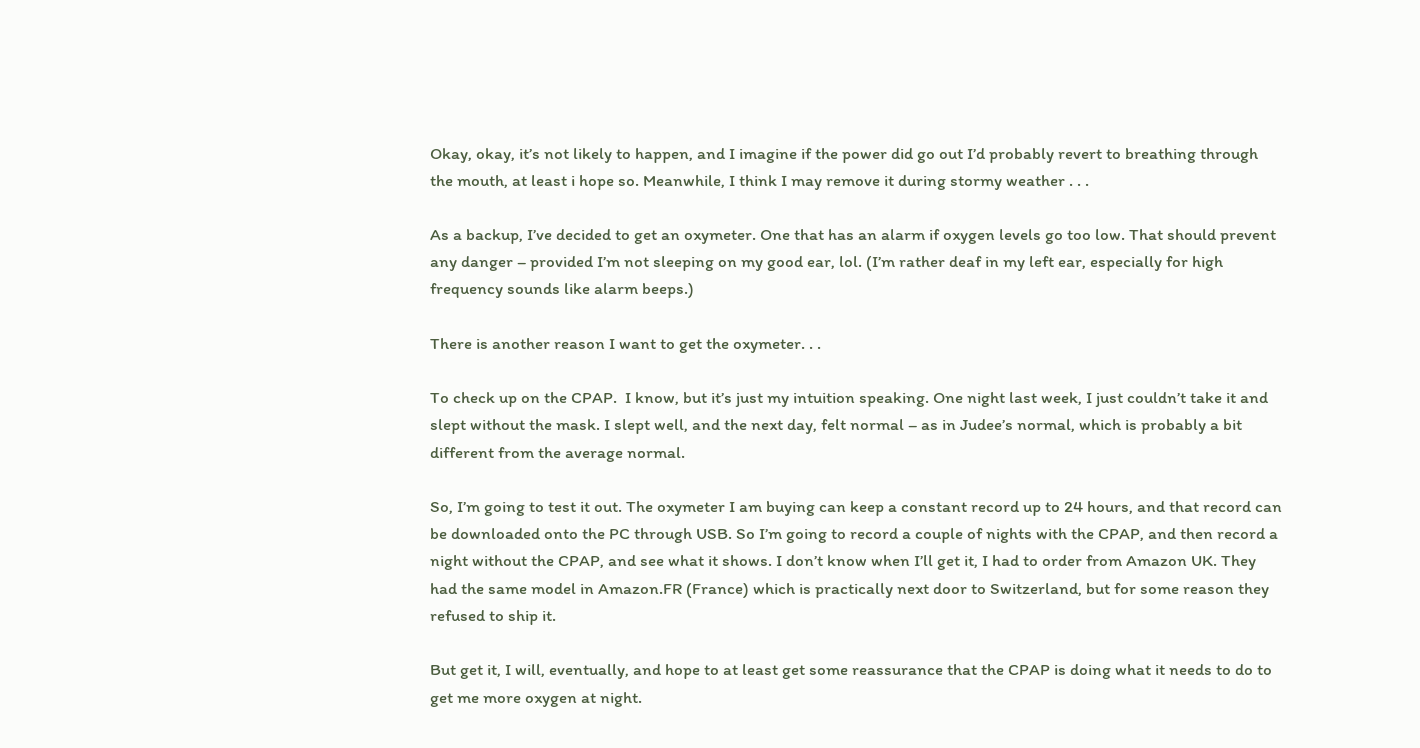Okay, okay, it’s not likely to happen, and I imagine if the power did go out I’d probably revert to breathing through the mouth, at least i hope so. Meanwhile, I think I may remove it during stormy weather . . .

As a backup, I’ve decided to get an oxymeter. One that has an alarm if oxygen levels go too low. That should prevent any danger – provided I’m not sleeping on my good ear, lol. (I’m rather deaf in my left ear, especially for high frequency sounds like alarm beeps.)

There is another reason I want to get the oxymeter. . .

To check up on the CPAP.  I know, but it’s just my intuition speaking. One night last week, I just couldn’t take it and slept without the mask. I slept well, and the next day, felt normal – as in Judee’s normal, which is probably a bit different from the average normal.

So, I’m going to test it out. The oxymeter I am buying can keep a constant record up to 24 hours, and that record can be downloaded onto the PC through USB. So I’m going to record a couple of nights with the CPAP, and then record a night without the CPAP, and see what it shows. I don’t know when I’ll get it, I had to order from Amazon UK. They had the same model in Amazon.FR (France) which is practically next door to Switzerland, but for some reason they refused to ship it.

But get it, I will, eventually, and hope to at least get some reassurance that the CPAP is doing what it needs to do to get me more oxygen at night.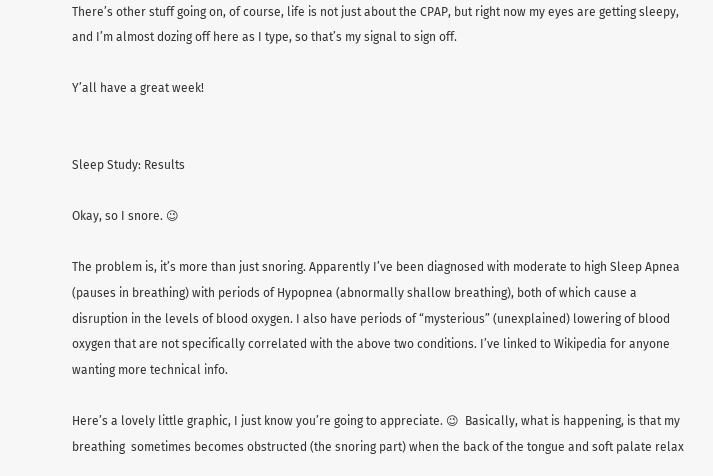There’s other stuff going on, of course, life is not just about the CPAP, but right now my eyes are getting sleepy, and I’m almost dozing off here as I type, so that’s my signal to sign off.

Y’all have a great week!


Sleep Study: Results

Okay, so I snore. 😉

The problem is, it’s more than just snoring. Apparently I’ve been diagnosed with moderate to high Sleep Apnea (pauses in breathing) with periods of Hypopnea (abnormally shallow breathing), both of which cause a disruption in the levels of blood oxygen. I also have periods of “mysterious” (unexplained) lowering of blood oxygen that are not specifically correlated with the above two conditions. I’ve linked to Wikipedia for anyone wanting more technical info.

Here’s a lovely little graphic, I just know you’re going to appreciate. 😉  Basically, what is happening, is that my breathing  sometimes becomes obstructed (the snoring part) when the back of the tongue and soft palate relax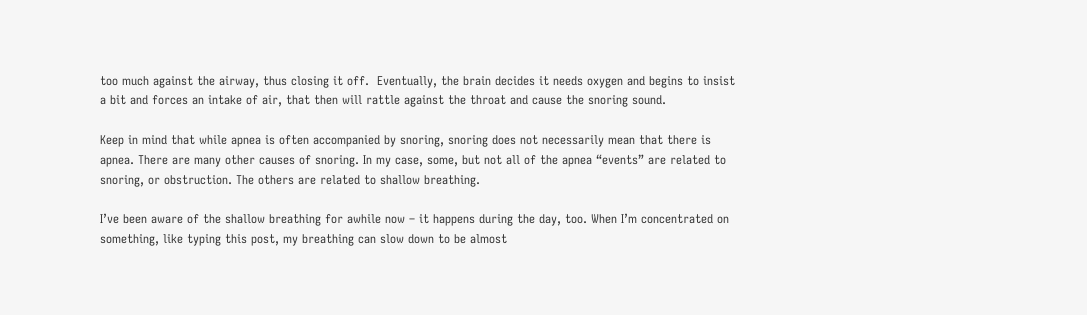too much against the airway, thus closing it off.  Eventually, the brain decides it needs oxygen and begins to insist a bit and forces an intake of air, that then will rattle against the throat and cause the snoring sound.

Keep in mind that while apnea is often accompanied by snoring, snoring does not necessarily mean that there is apnea. There are many other causes of snoring. In my case, some, but not all of the apnea “events” are related to snoring, or obstruction. The others are related to shallow breathing.

I’ve been aware of the shallow breathing for awhile now – it happens during the day, too. When I’m concentrated on something, like typing this post, my breathing can slow down to be almost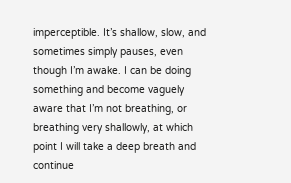imperceptible. It’s shallow, slow, and sometimes simply pauses, even though I’m awake. I can be doing something and become vaguely aware that I’m not breathing, or breathing very shallowly, at which point I will take a deep breath and continue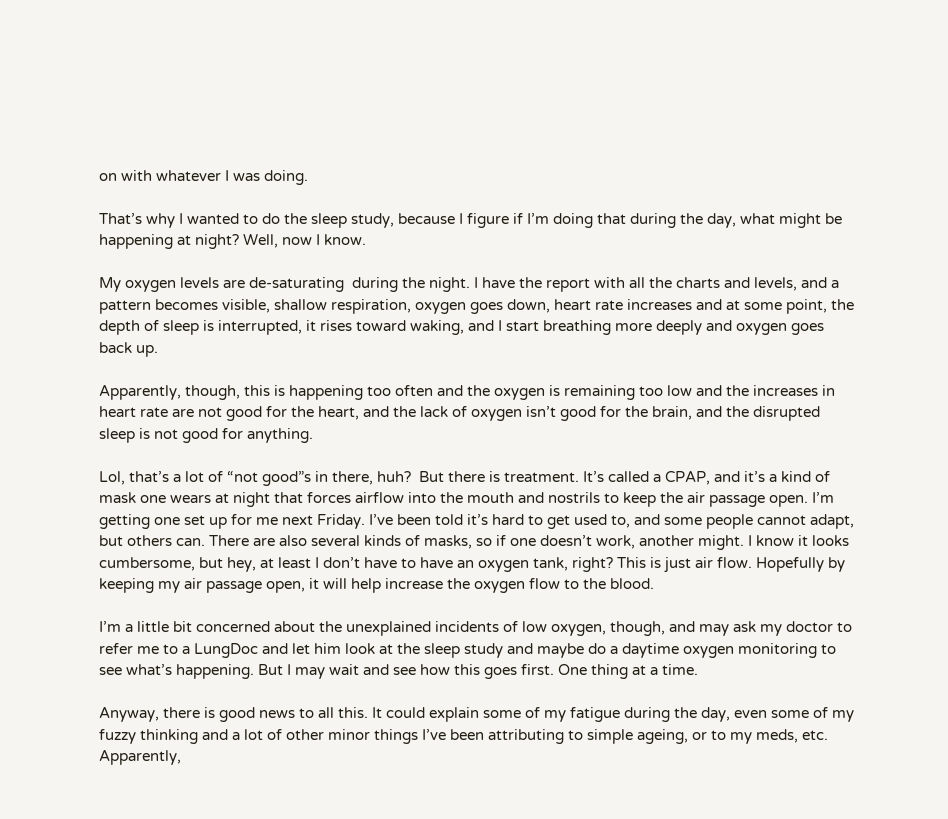on with whatever I was doing.

That’s why I wanted to do the sleep study, because I figure if I’m doing that during the day, what might be happening at night? Well, now I know.

My oxygen levels are de-saturating  during the night. I have the report with all the charts and levels, and a pattern becomes visible, shallow respiration, oxygen goes down, heart rate increases and at some point, the depth of sleep is interrupted, it rises toward waking, and I start breathing more deeply and oxygen goes back up.

Apparently, though, this is happening too often and the oxygen is remaining too low and the increases in heart rate are not good for the heart, and the lack of oxygen isn’t good for the brain, and the disrupted sleep is not good for anything.

Lol, that’s a lot of “not good”s in there, huh?  But there is treatment. It’s called a CPAP, and it’s a kind of mask one wears at night that forces airflow into the mouth and nostrils to keep the air passage open. I’m getting one set up for me next Friday. I’ve been told it’s hard to get used to, and some people cannot adapt, but others can. There are also several kinds of masks, so if one doesn’t work, another might. I know it looks cumbersome, but hey, at least I don’t have to have an oxygen tank, right? This is just air flow. Hopefully by keeping my air passage open, it will help increase the oxygen flow to the blood.

I’m a little bit concerned about the unexplained incidents of low oxygen, though, and may ask my doctor to refer me to a LungDoc and let him look at the sleep study and maybe do a daytime oxygen monitoring to see what’s happening. But I may wait and see how this goes first. One thing at a time.

Anyway, there is good news to all this. It could explain some of my fatigue during the day, even some of my fuzzy thinking and a lot of other minor things I’ve been attributing to simple ageing, or to my meds, etc. Apparently,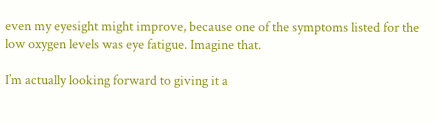even my eyesight might improve, because one of the symptoms listed for the low oxygen levels was eye fatigue. Imagine that.

I’m actually looking forward to giving it a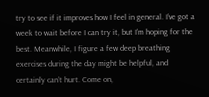try to see if it improves how I feel in general. I’ve got a week to wait before I can try it, but I’m hoping for the best. Meanwhile, I figure a few deep breathing exercises during the day might be helpful, and certainly can’t hurt. Come on,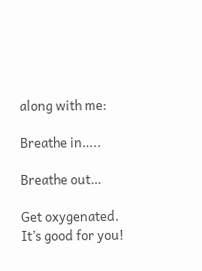along with me:

Breathe in…..

Breathe out…

Get oxygenated.  It’s good for you!